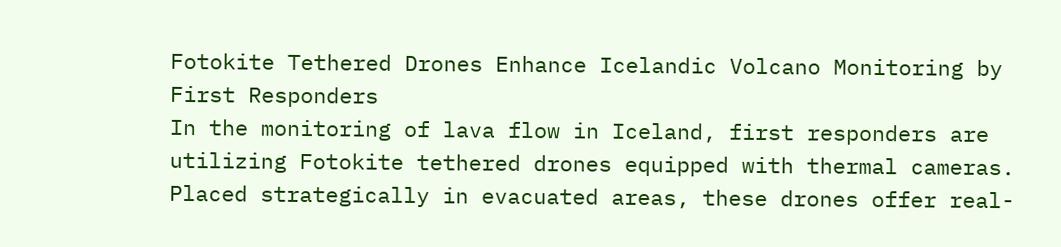Fotokite Tethered Drones Enhance Icelandic Volcano Monitoring by First Responders
In the monitoring of lava flow in Iceland, first responders are utilizing Fotokite tethered drones equipped with thermal cameras. Placed strategically in evacuated areas, these drones offer real-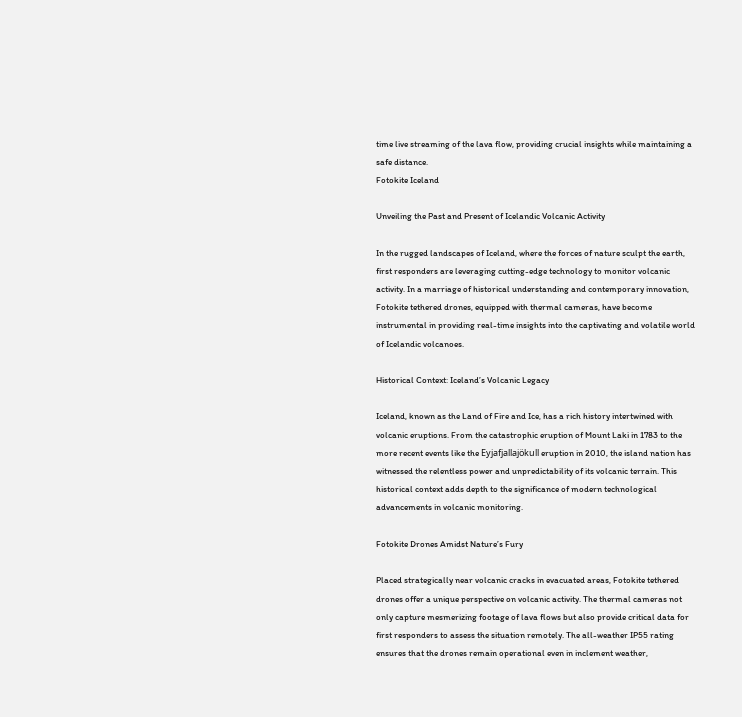time live streaming of the lava flow, providing crucial insights while maintaining a safe distance.
Fotokite Iceland

Unveiling the Past and Present of Icelandic Volcanic Activity

In the rugged landscapes of Iceland, where the forces of nature sculpt the earth, first responders are leveraging cutting-edge technology to monitor volcanic activity. In a marriage of historical understanding and contemporary innovation, Fotokite tethered drones, equipped with thermal cameras, have become instrumental in providing real-time insights into the captivating and volatile world of Icelandic volcanoes.

Historical Context: Iceland’s Volcanic Legacy

Iceland, known as the Land of Fire and Ice, has a rich history intertwined with volcanic eruptions. From the catastrophic eruption of Mount Laki in 1783 to the more recent events like the Eyjafjallajökull eruption in 2010, the island nation has witnessed the relentless power and unpredictability of its volcanic terrain. This historical context adds depth to the significance of modern technological advancements in volcanic monitoring.

Fotokite Drones Amidst Nature’s Fury

Placed strategically near volcanic cracks in evacuated areas, Fotokite tethered drones offer a unique perspective on volcanic activity. The thermal cameras not only capture mesmerizing footage of lava flows but also provide critical data for first responders to assess the situation remotely. The all-weather IP55 rating ensures that the drones remain operational even in inclement weather,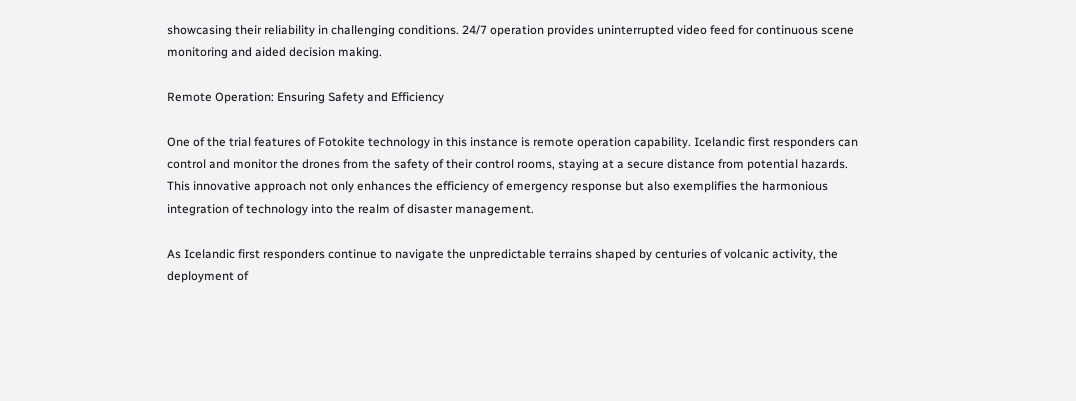showcasing their reliability in challenging conditions. 24/7 operation provides uninterrupted video feed for continuous scene monitoring and aided decision making.

Remote Operation: Ensuring Safety and Efficiency

One of the trial features of Fotokite technology in this instance is remote operation capability. Icelandic first responders can control and monitor the drones from the safety of their control rooms, staying at a secure distance from potential hazards. This innovative approach not only enhances the efficiency of emergency response but also exemplifies the harmonious integration of technology into the realm of disaster management.

As Icelandic first responders continue to navigate the unpredictable terrains shaped by centuries of volcanic activity, the deployment of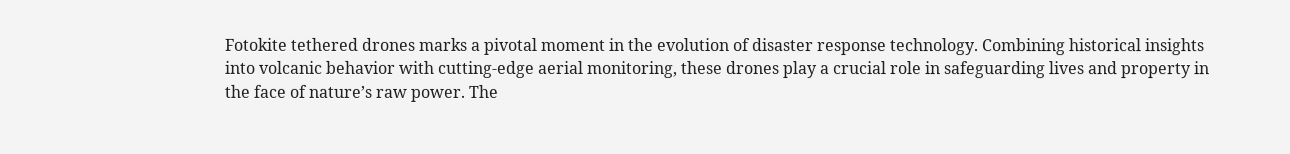Fotokite tethered drones marks a pivotal moment in the evolution of disaster response technology. Combining historical insights into volcanic behavior with cutting-edge aerial monitoring, these drones play a crucial role in safeguarding lives and property in the face of nature’s raw power. The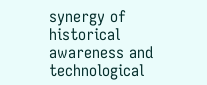synergy of historical awareness and technological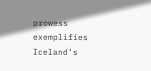prowess exemplifies Iceland’s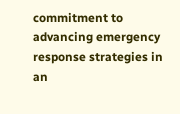commitment to advancing emergency response strategies in an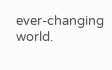ever-changing world.